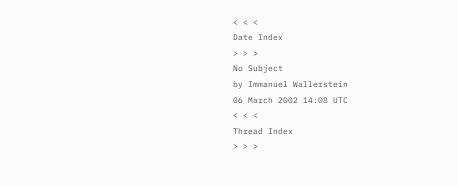< < <
Date Index
> > >
No Subject
by Immanuel Wallerstein
06 March 2002 14:08 UTC
< < <
Thread Index
> > >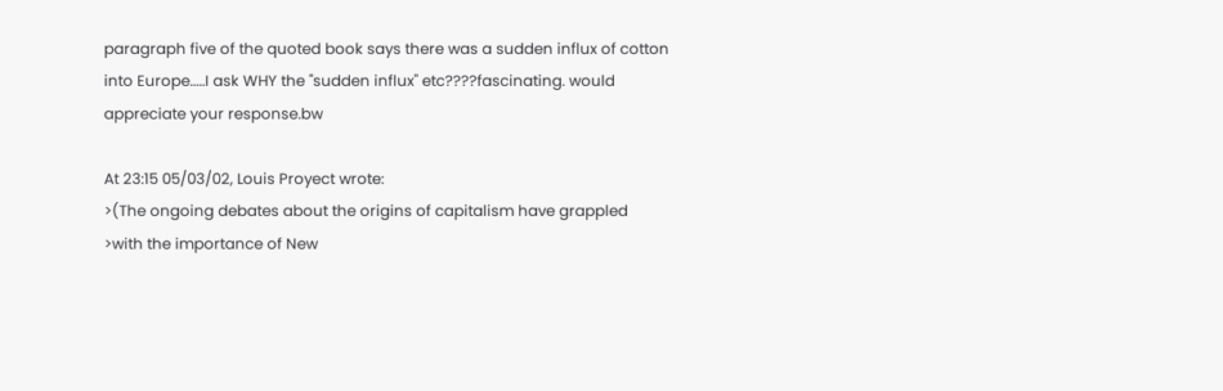paragraph five of the quoted book says there was a sudden influx of cotton
into Europe.....I ask WHY the "sudden influx" etc????fascinating. would
appreciate your response.bw

At 23:15 05/03/02, Louis Proyect wrote:
>(The ongoing debates about the origins of capitalism have grappled
>with the importance of New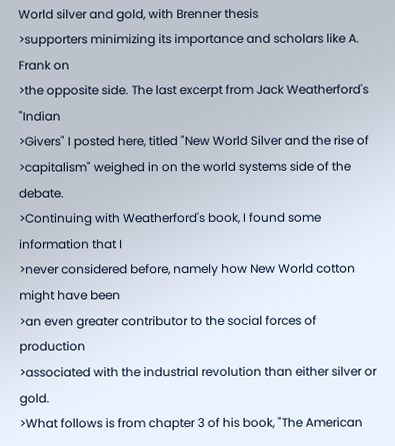World silver and gold, with Brenner thesis
>supporters minimizing its importance and scholars like A. Frank on
>the opposite side. The last excerpt from Jack Weatherford's "Indian
>Givers" I posted here, titled "New World Silver and the rise of
>capitalism" weighed in on the world systems side of the debate.
>Continuing with Weatherford's book, I found some information that I
>never considered before, namely how New World cotton might have been
>an even greater contributor to the social forces of production
>associated with the industrial revolution than either silver or gold.
>What follows is from chapter 3 of his book, "The American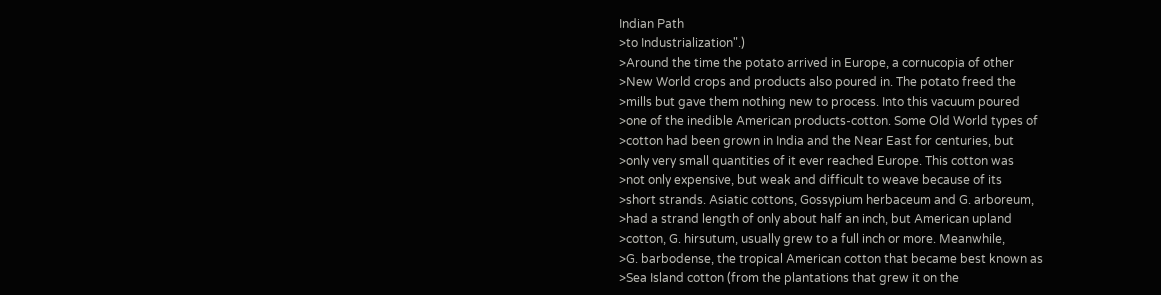Indian Path
>to Industrialization".)
>Around the time the potato arrived in Europe, a cornucopia of other
>New World crops and products also poured in. The potato freed the
>mills but gave them nothing new to process. Into this vacuum poured
>one of the inedible American products-cotton. Some Old World types of
>cotton had been grown in India and the Near East for centuries, but
>only very small quantities of it ever reached Europe. This cotton was
>not only expensive, but weak and difficult to weave because of its
>short strands. Asiatic cottons, Gossypium herbaceum and G. arboreum,
>had a strand length of only about half an inch, but American upland
>cotton, G. hirsutum, usually grew to a full inch or more. Meanwhile,
>G. barbodense, the tropical American cotton that became best known as
>Sea Island cotton (from the plantations that grew it on the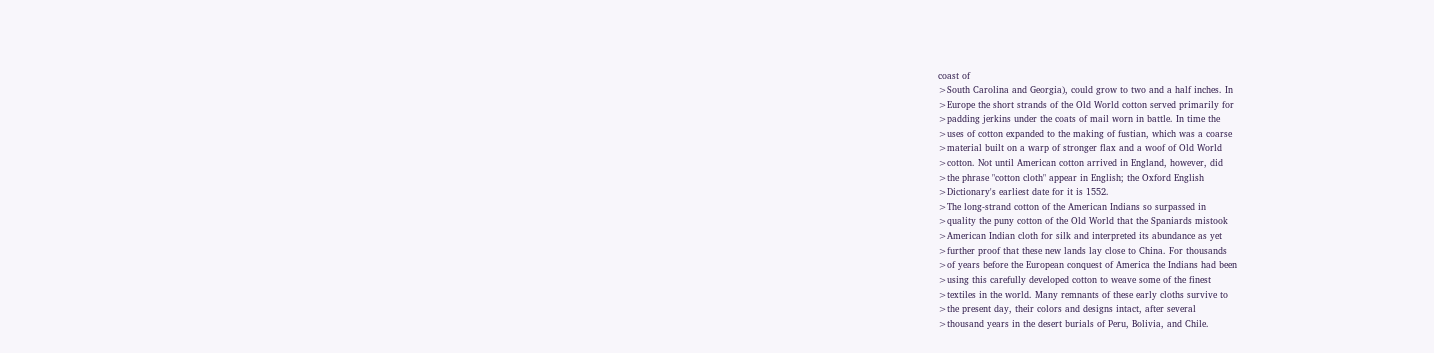coast of
>South Carolina and Georgia), could grow to two and a half inches. In
>Europe the short strands of the Old World cotton served primarily for
>padding jerkins under the coats of mail worn in battle. In time the
>uses of cotton expanded to the making of fustian, which was a coarse
>material built on a warp of stronger flax and a woof of Old World
>cotton. Not until American cotton arrived in England, however, did
>the phrase "cotton cloth" appear in English; the Oxford English
>Dictionary's earliest date for it is 1552.
>The long-strand cotton of the American Indians so surpassed in
>quality the puny cotton of the Old World that the Spaniards mistook
>American Indian cloth for silk and interpreted its abundance as yet
>further proof that these new lands lay close to China. For thousands
>of years before the European conquest of America the Indians had been
>using this carefully developed cotton to weave some of the finest
>textiles in the world. Many remnants of these early cloths survive to
>the present day, their colors and designs intact, after several
>thousand years in the desert burials of Peru, Bolivia, and Chile.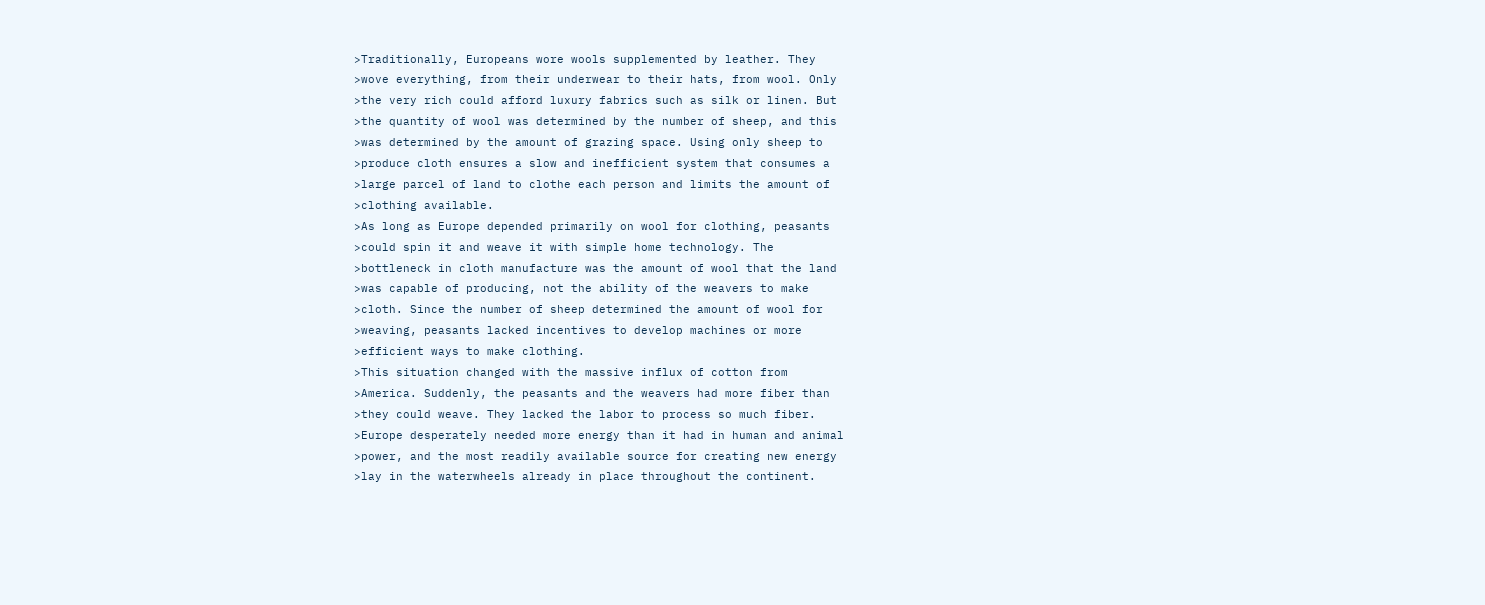>Traditionally, Europeans wore wools supplemented by leather. They
>wove everything, from their underwear to their hats, from wool. Only
>the very rich could afford luxury fabrics such as silk or linen. But
>the quantity of wool was determined by the number of sheep, and this
>was determined by the amount of grazing space. Using only sheep to
>produce cloth ensures a slow and inefficient system that consumes a
>large parcel of land to clothe each person and limits the amount of
>clothing available.
>As long as Europe depended primarily on wool for clothing, peasants
>could spin it and weave it with simple home technology. The
>bottleneck in cloth manufacture was the amount of wool that the land
>was capable of producing, not the ability of the weavers to make
>cloth. Since the number of sheep determined the amount of wool for
>weaving, peasants lacked incentives to develop machines or more
>efficient ways to make clothing.
>This situation changed with the massive influx of cotton from
>America. Suddenly, the peasants and the weavers had more fiber than
>they could weave. They lacked the labor to process so much fiber.
>Europe desperately needed more energy than it had in human and animal
>power, and the most readily available source for creating new energy
>lay in the waterwheels already in place throughout the continent.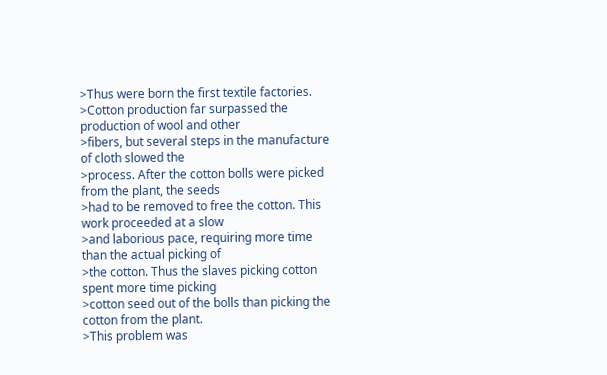>Thus were born the first textile factories.
>Cotton production far surpassed the production of wool and other
>fibers, but several steps in the manufacture of cloth slowed the
>process. After the cotton bolls were picked from the plant, the seeds
>had to be removed to free the cotton. This work proceeded at a slow
>and laborious pace, requiring more time than the actual picking of
>the cotton. Thus the slaves picking cotton spent more time picking
>cotton seed out of the bolls than picking the cotton from the plant.
>This problem was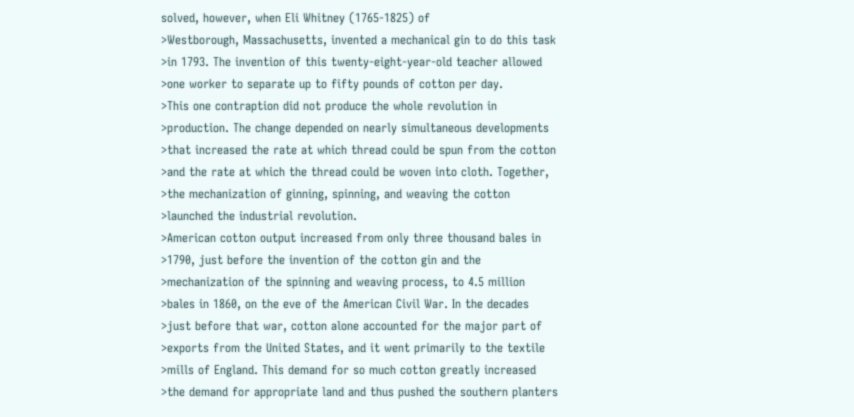solved, however, when Eli Whitney (1765-1825) of
>Westborough, Massachusetts, invented a mechanical gin to do this task
>in 1793. The invention of this twenty-eight-year-old teacher allowed
>one worker to separate up to fifty pounds of cotton per day.
>This one contraption did not produce the whole revolution in
>production. The change depended on nearly simultaneous developments
>that increased the rate at which thread could be spun from the cotton
>and the rate at which the thread could be woven into cloth. Together,
>the mechanization of ginning, spinning, and weaving the cotton
>launched the industrial revolution.
>American cotton output increased from only three thousand bales in
>1790, just before the invention of the cotton gin and the
>mechanization of the spinning and weaving process, to 4.5 million
>bales in 1860, on the eve of the American Civil War. In the decades
>just before that war, cotton alone accounted for the major part of
>exports from the United States, and it went primarily to the textile
>mills of England. This demand for so much cotton greatly increased
>the demand for appropriate land and thus pushed the southern planters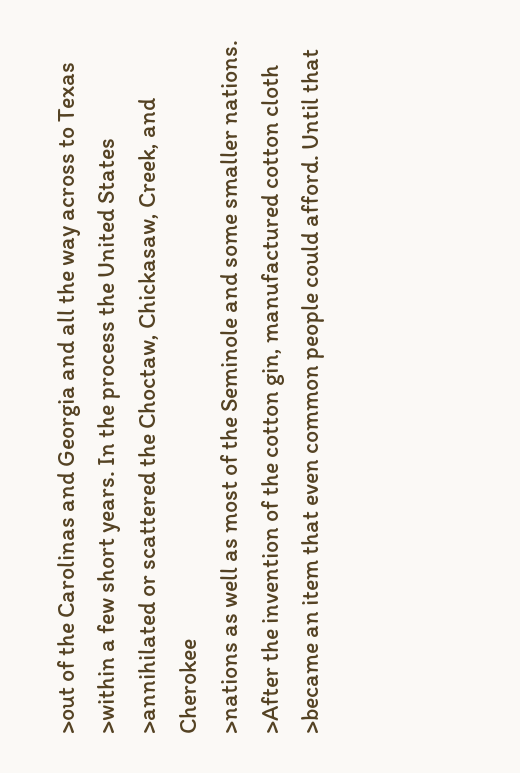>out of the Carolinas and Georgia and all the way across to Texas
>within a few short years. In the process the United States
>annihilated or scattered the Choctaw, Chickasaw, Creek, and Cherokee
>nations as well as most of the Seminole and some smaller nations.
>After the invention of the cotton gin, manufactured cotton cloth
>became an item that even common people could afford. Until that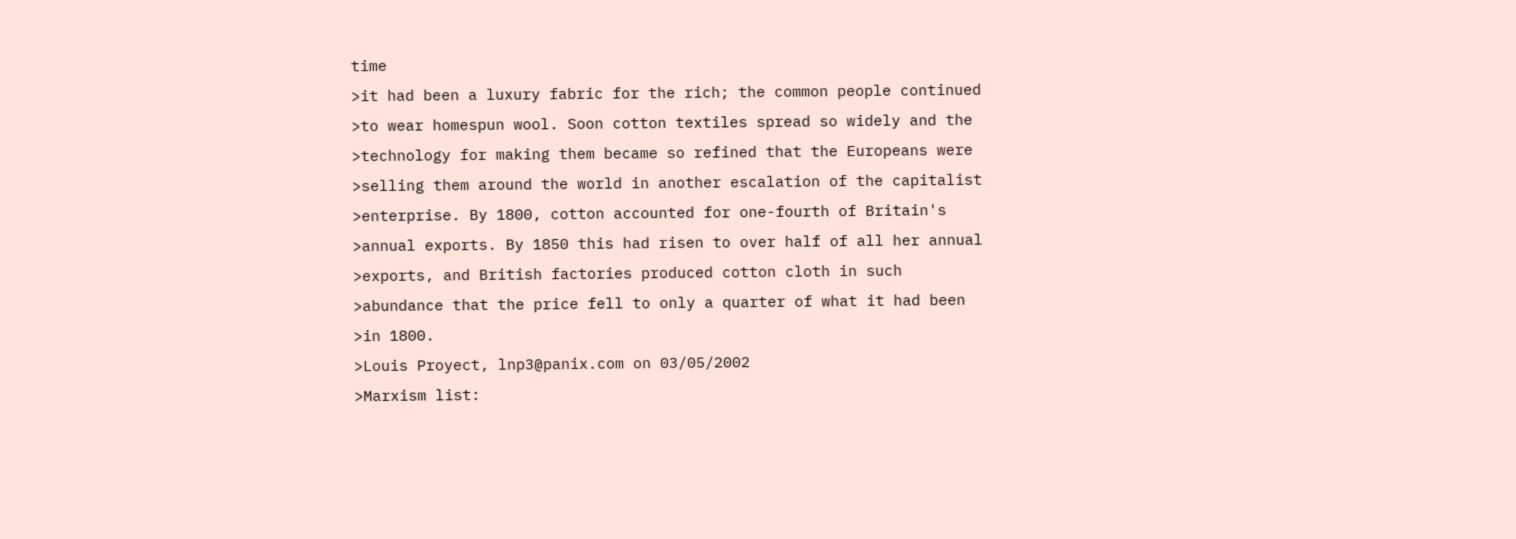time
>it had been a luxury fabric for the rich; the common people continued
>to wear homespun wool. Soon cotton textiles spread so widely and the
>technology for making them became so refined that the Europeans were
>selling them around the world in another escalation of the capitalist
>enterprise. By 1800, cotton accounted for one-fourth of Britain's
>annual exports. By 1850 this had risen to over half of all her annual
>exports, and British factories produced cotton cloth in such
>abundance that the price fell to only a quarter of what it had been
>in 1800.
>Louis Proyect, lnp3@panix.com on 03/05/2002
>Marxism list: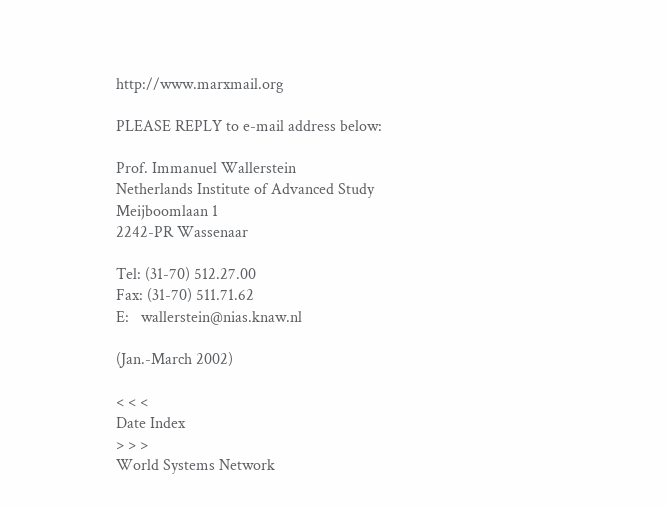http://www.marxmail.org

PLEASE REPLY to e-mail address below:

Prof. Immanuel Wallerstein
Netherlands Institute of Advanced Study
Meijboomlaan 1
2242-PR Wassenaar

Tel: (31-70) 512.27.00
Fax: (31-70) 511.71.62
E:   wallerstein@nias.knaw.nl

(Jan.-March 2002)

< < <
Date Index
> > >
World Systems Network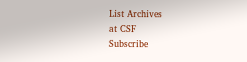List Archives
at CSF
Subscribe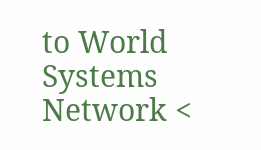to World Systems Network <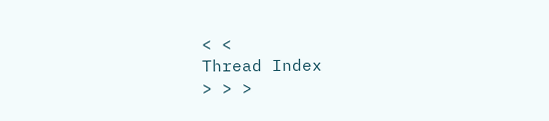< <
Thread Index
> > >